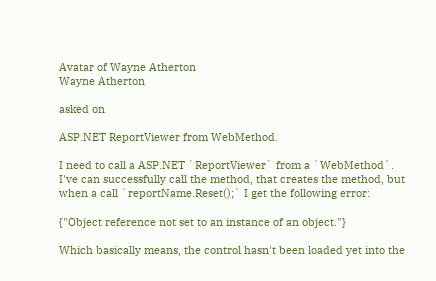Avatar of Wayne Atherton
Wayne Atherton

asked on

ASP.NET ReportViewer from WebMethod.

I need to call a ASP.NET `ReportViewer` from a `WebMethod`. I've can successfully call the method, that creates the method, but when a call `reportName.Reset();` I get the following error:

{"Object reference not set to an instance of an object."}

Which basically means, the control hasn't been loaded yet into the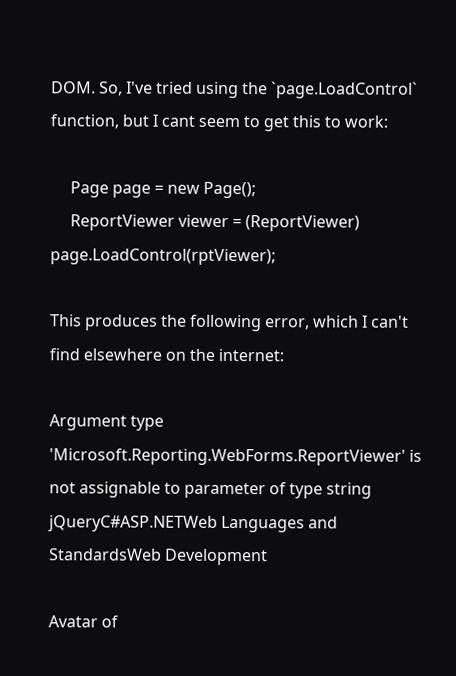DOM. So, I've tried using the `page.LoadControl` function, but I cant seem to get this to work:

     Page page = new Page();
     ReportViewer viewer = (ReportViewer) page.LoadControl(rptViewer);

This produces the following error, which I can't find elsewhere on the internet:

Argument type 'Microsoft.Reporting.WebForms.ReportViewer' is not assignable to parameter of type string
jQueryC#ASP.NETWeb Languages and StandardsWeb Development

Avatar of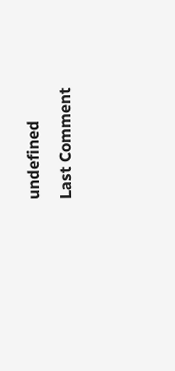undefined
Last Comment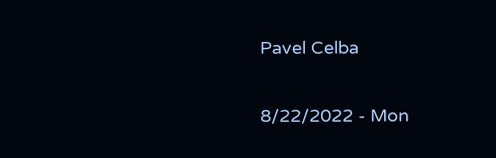Pavel Celba

8/22/2022 - Mon